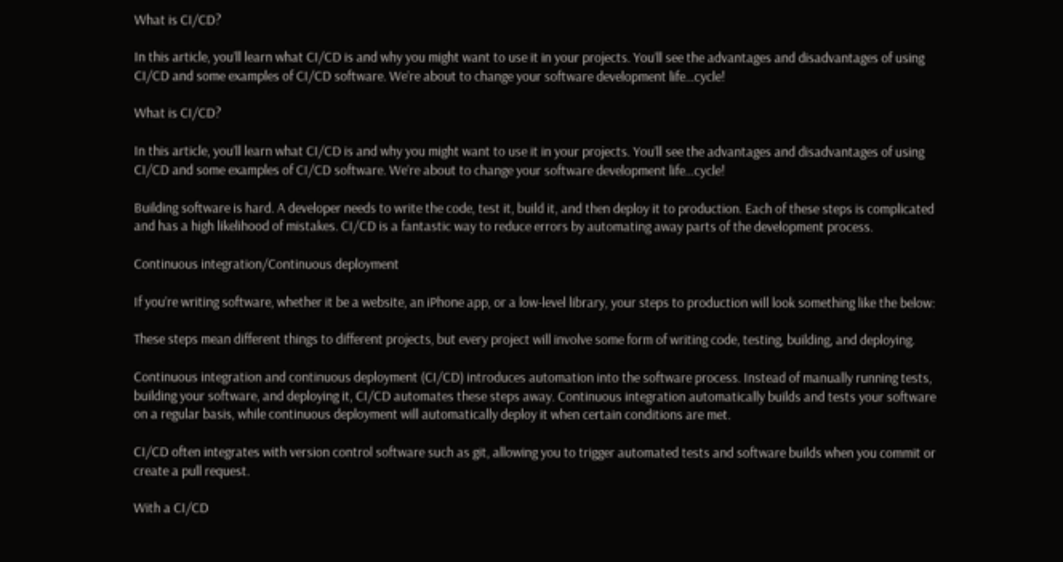What is CI/CD?

In this article, you’ll learn what CI/CD is and why you might want to use it in your projects. You’ll see the advantages and disadvantages of using CI/CD and some examples of CI/CD software. We’re about to change your software development life…cycle!

What is CI/CD?

In this article, you’ll learn what CI/CD is and why you might want to use it in your projects. You’ll see the advantages and disadvantages of using CI/CD and some examples of CI/CD software. We’re about to change your software development life…cycle!

Building software is hard. A developer needs to write the code, test it, build it, and then deploy it to production. Each of these steps is complicated and has a high likelihood of mistakes. CI/CD is a fantastic way to reduce errors by automating away parts of the development process.

Continuous integration/Continuous deployment

If you’re writing software, whether it be a website, an iPhone app, or a low-level library, your steps to production will look something like the below:

These steps mean different things to different projects, but every project will involve some form of writing code, testing, building, and deploying.

Continuous integration and continuous deployment (CI/CD) introduces automation into the software process. Instead of manually running tests, building your software, and deploying it, CI/CD automates these steps away. Continuous integration automatically builds and tests your software on a regular basis, while continuous deployment will automatically deploy it when certain conditions are met.

CI/CD often integrates with version control software such as git, allowing you to trigger automated tests and software builds when you commit or create a pull request.

With a CI/CD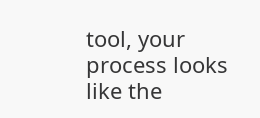tool, your process looks like the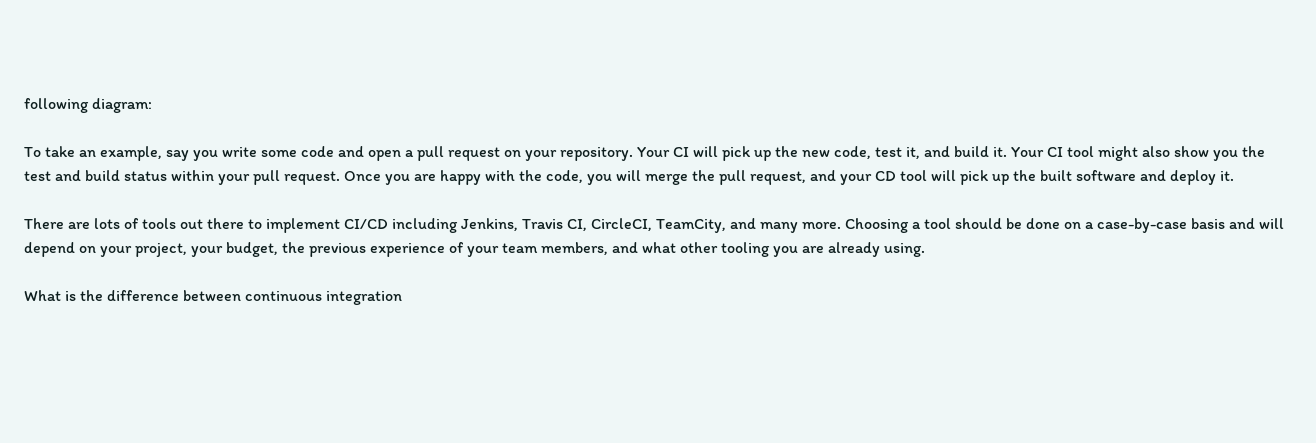following diagram:

To take an example, say you write some code and open a pull request on your repository. Your CI will pick up the new code, test it, and build it. Your CI tool might also show you the test and build status within your pull request. Once you are happy with the code, you will merge the pull request, and your CD tool will pick up the built software and deploy it.

There are lots of tools out there to implement CI/CD including Jenkins, Travis CI, CircleCI, TeamCity, and many more. Choosing a tool should be done on a case-by-case basis and will depend on your project, your budget, the previous experience of your team members, and what other tooling you are already using.

What is the difference between continuous integration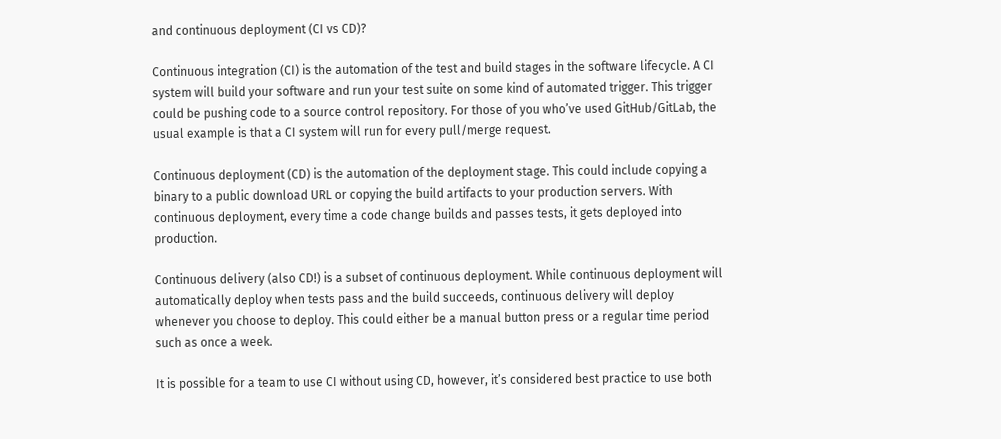and continuous deployment (CI vs CD)?

Continuous integration (CI) is the automation of the test and build stages in the software lifecycle. A CI system will build your software and run your test suite on some kind of automated trigger. This trigger could be pushing code to a source control repository. For those of you who’ve used GitHub/GitLab, the usual example is that a CI system will run for every pull/merge request.

Continuous deployment (CD) is the automation of the deployment stage. This could include copying a binary to a public download URL or copying the build artifacts to your production servers. With continuous deployment, every time a code change builds and passes tests, it gets deployed into production.

Continuous delivery (also CD!) is a subset of continuous deployment. While continuous deployment will automatically deploy when tests pass and the build succeeds, continuous delivery will deploy whenever you choose to deploy. This could either be a manual button press or a regular time period such as once a week.

It is possible for a team to use CI without using CD, however, it’s considered best practice to use both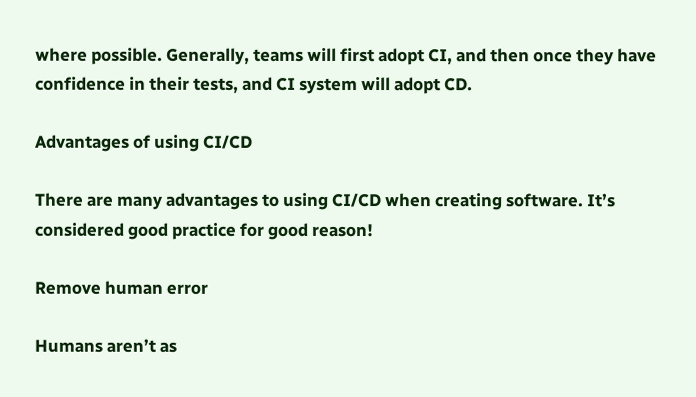where possible. Generally, teams will first adopt CI, and then once they have confidence in their tests, and CI system will adopt CD.

Advantages of using CI/CD

There are many advantages to using CI/CD when creating software. It’s considered good practice for good reason!

Remove human error

Humans aren’t as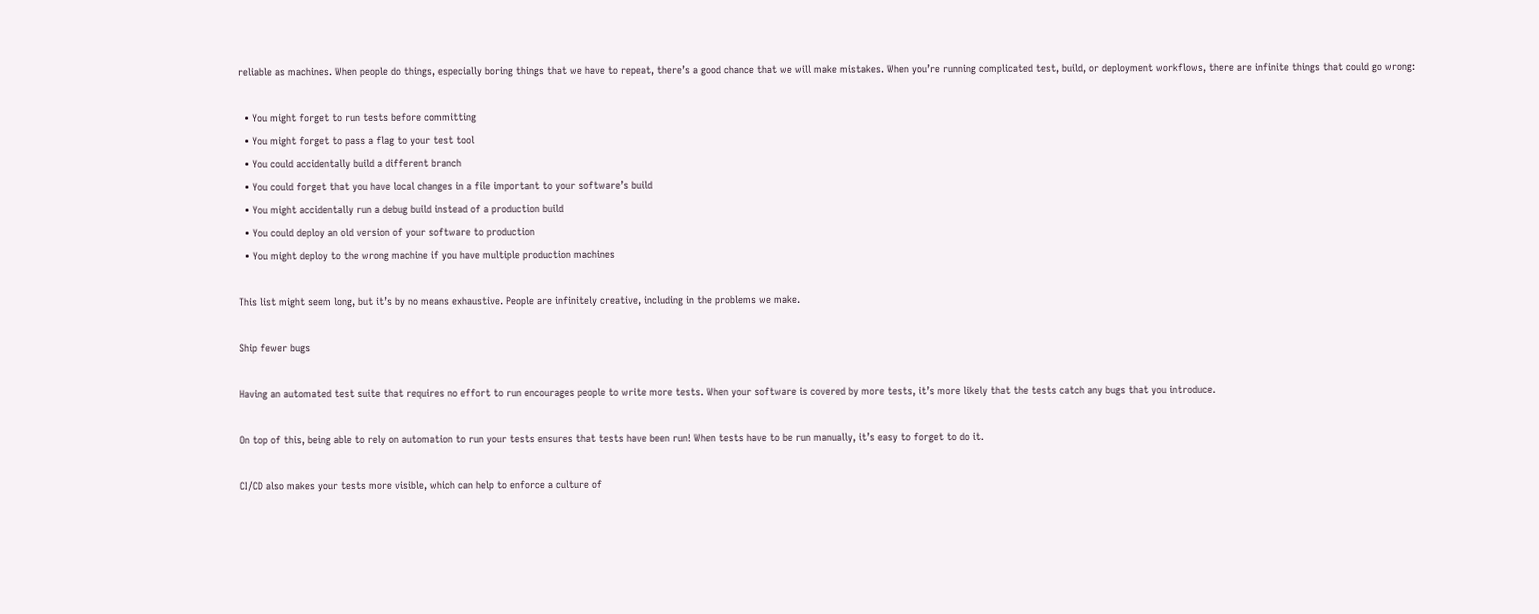reliable as machines. When people do things, especially boring things that we have to repeat, there’s a good chance that we will make mistakes. When you’re running complicated test, build, or deployment workflows, there are infinite things that could go wrong:

  • You might forget to run tests before committing
  • You might forget to pass a flag to your test tool
  • You could accidentally build a different branch
  • You could forget that you have local changes in a file important to your software’s build
  • You might accidentally run a debug build instead of a production build
  • You could deploy an old version of your software to production
  • You might deploy to the wrong machine if you have multiple production machines

This list might seem long, but it’s by no means exhaustive. People are infinitely creative, including in the problems we make.

Ship fewer bugs

Having an automated test suite that requires no effort to run encourages people to write more tests. When your software is covered by more tests, it’s more likely that the tests catch any bugs that you introduce.

On top of this, being able to rely on automation to run your tests ensures that tests have been run! When tests have to be run manually, it’s easy to forget to do it.

CI/CD also makes your tests more visible, which can help to enforce a culture of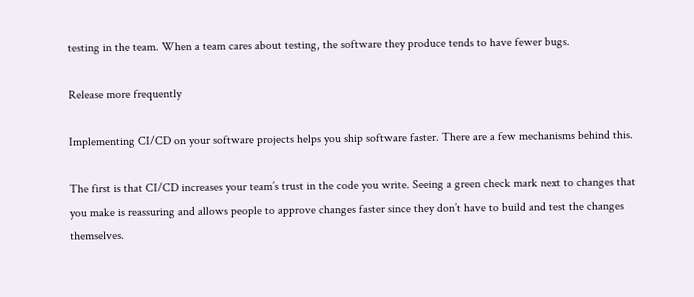testing in the team. When a team cares about testing, the software they produce tends to have fewer bugs.

Release more frequently

Implementing CI/CD on your software projects helps you ship software faster. There are a few mechanisms behind this.

The first is that CI/CD increases your team’s trust in the code you write. Seeing a green check mark next to changes that you make is reassuring and allows people to approve changes faster since they don’t have to build and test the changes themselves.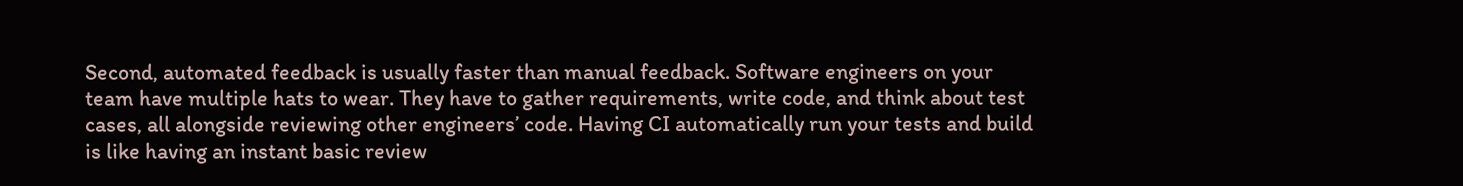Second, automated feedback is usually faster than manual feedback. Software engineers on your team have multiple hats to wear. They have to gather requirements, write code, and think about test cases, all alongside reviewing other engineers’ code. Having CI automatically run your tests and build is like having an instant basic review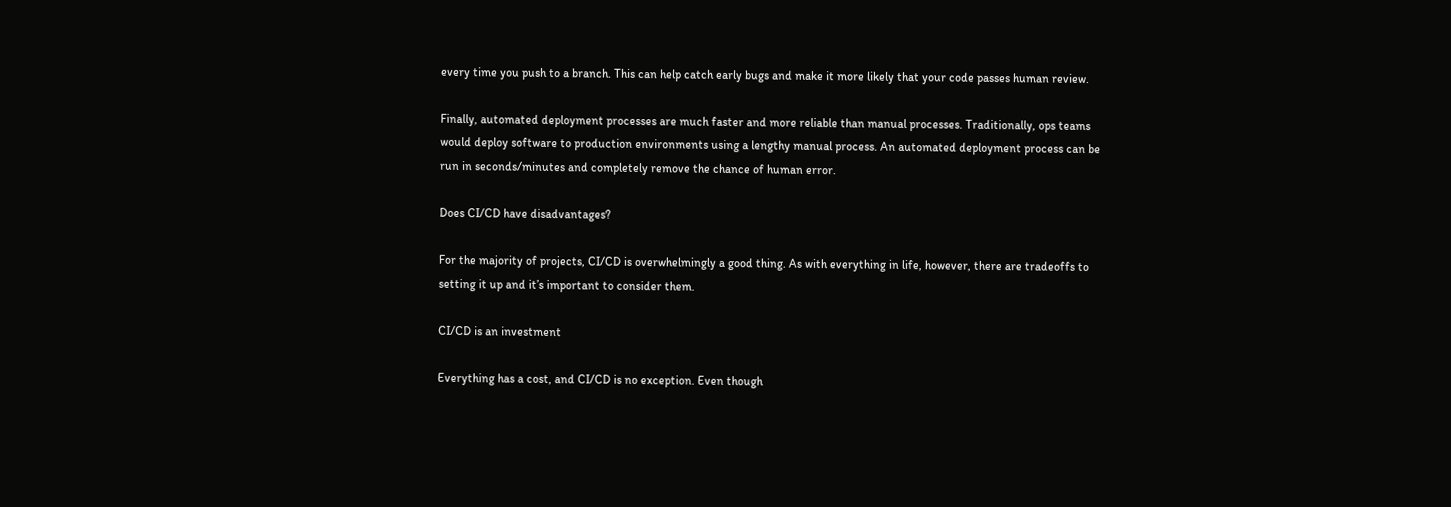every time you push to a branch. This can help catch early bugs and make it more likely that your code passes human review.

Finally, automated deployment processes are much faster and more reliable than manual processes. Traditionally, ops teams would deploy software to production environments using a lengthy manual process. An automated deployment process can be run in seconds/minutes and completely remove the chance of human error.

Does CI/CD have disadvantages?

For the majority of projects, CI/CD is overwhelmingly a good thing. As with everything in life, however, there are tradeoffs to setting it up and it’s important to consider them.

CI/CD is an investment

Everything has a cost, and CI/CD is no exception. Even though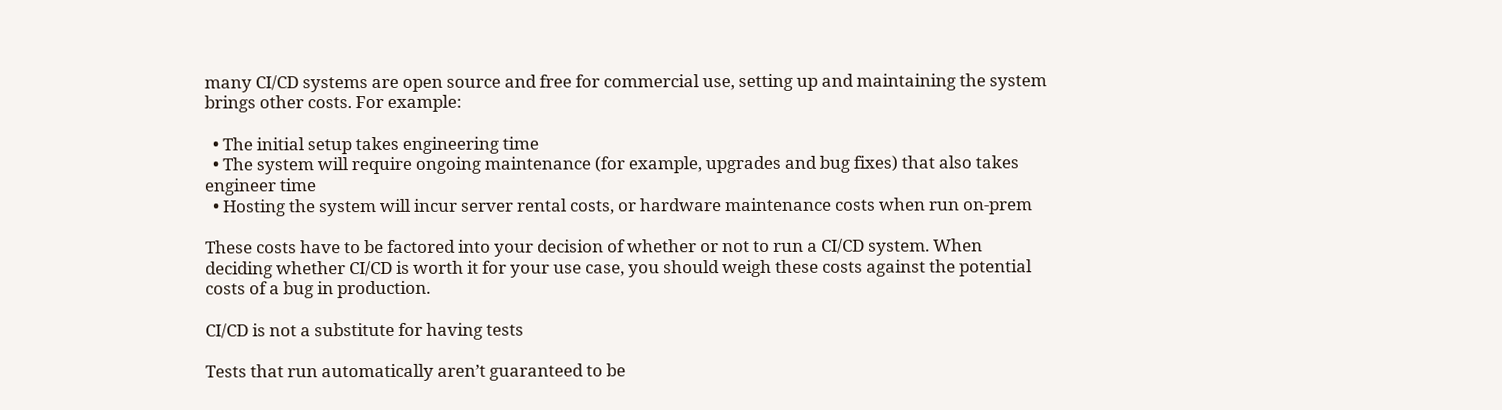many CI/CD systems are open source and free for commercial use, setting up and maintaining the system brings other costs. For example:

  • The initial setup takes engineering time
  • The system will require ongoing maintenance (for example, upgrades and bug fixes) that also takes engineer time
  • Hosting the system will incur server rental costs, or hardware maintenance costs when run on-prem

These costs have to be factored into your decision of whether or not to run a CI/CD system. When deciding whether CI/CD is worth it for your use case, you should weigh these costs against the potential costs of a bug in production.

CI/CD is not a substitute for having tests

Tests that run automatically aren’t guaranteed to be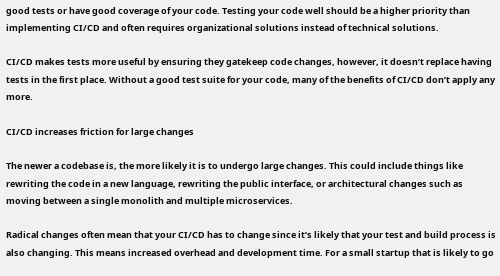good tests or have good coverage of your code. Testing your code well should be a higher priority than implementing CI/CD and often requires organizational solutions instead of technical solutions.

CI/CD makes tests more useful by ensuring they gatekeep code changes, however, it doesn’t replace having tests in the first place. Without a good test suite for your code, many of the benefits of CI/CD don’t apply any more.

CI/CD increases friction for large changes

The newer a codebase is, the more likely it is to undergo large changes. This could include things like rewriting the code in a new language, rewriting the public interface, or architectural changes such as moving between a single monolith and multiple microservices.

Radical changes often mean that your CI/CD has to change since it’s likely that your test and build process is also changing. This means increased overhead and development time. For a small startup that is likely to go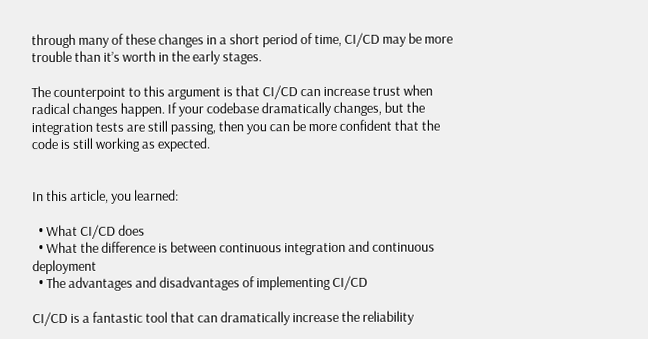through many of these changes in a short period of time, CI/CD may be more trouble than it’s worth in the early stages.

The counterpoint to this argument is that CI/CD can increase trust when radical changes happen. If your codebase dramatically changes, but the integration tests are still passing, then you can be more confident that the code is still working as expected.


In this article, you learned:

  • What CI/CD does
  • What the difference is between continuous integration and continuous deployment
  • The advantages and disadvantages of implementing CI/CD

CI/CD is a fantastic tool that can dramatically increase the reliability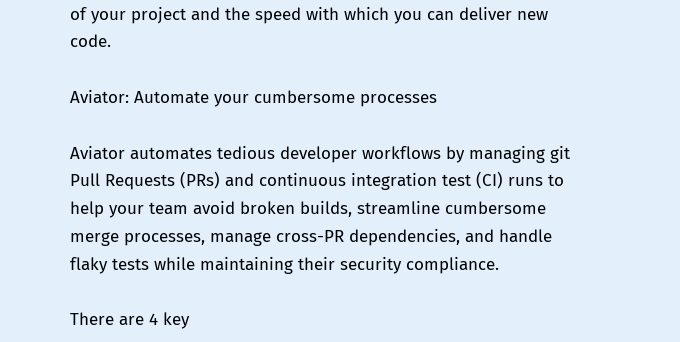of your project and the speed with which you can deliver new code.

Aviator: Automate your cumbersome processes

Aviator automates tedious developer workflows by managing git Pull Requests (PRs) and continuous integration test (CI) runs to help your team avoid broken builds, streamline cumbersome merge processes, manage cross-PR dependencies, and handle flaky tests while maintaining their security compliance.

There are 4 key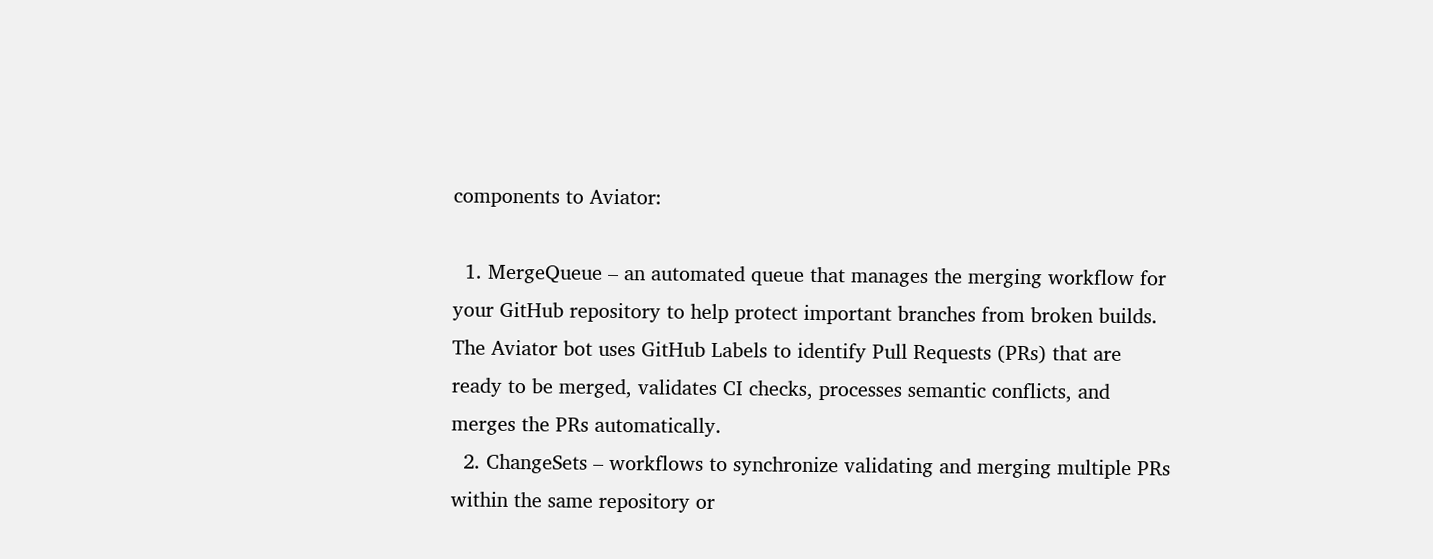components to Aviator:

  1. MergeQueue – an automated queue that manages the merging workflow for your GitHub repository to help protect important branches from broken builds. The Aviator bot uses GitHub Labels to identify Pull Requests (PRs) that are ready to be merged, validates CI checks, processes semantic conflicts, and merges the PRs automatically.
  2. ChangeSets – workflows to synchronize validating and merging multiple PRs within the same repository or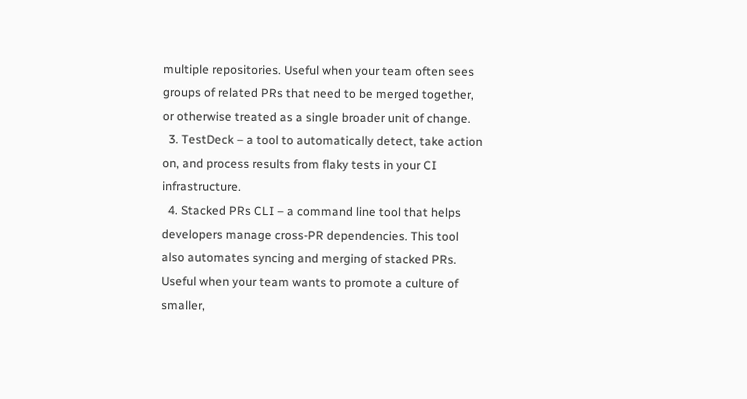multiple repositories. Useful when your team often sees groups of related PRs that need to be merged together, or otherwise treated as a single broader unit of change.
  3. TestDeck – a tool to automatically detect, take action on, and process results from flaky tests in your CI infrastructure.
  4. Stacked PRs CLI – a command line tool that helps developers manage cross-PR dependencies. This tool also automates syncing and merging of stacked PRs. Useful when your team wants to promote a culture of smaller,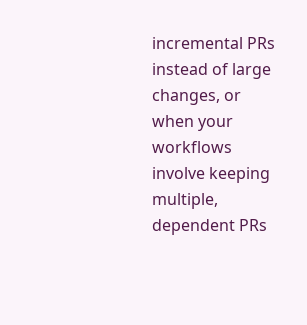incremental PRs instead of large changes, or when your workflows involve keeping multiple, dependent PRs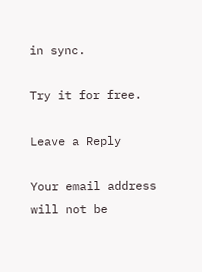in sync.

Try it for free.

Leave a Reply

Your email address will not be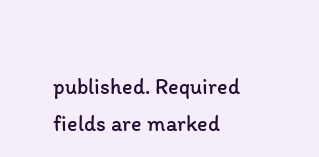published. Required fields are marked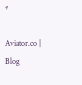*

Aviator.co | Blog